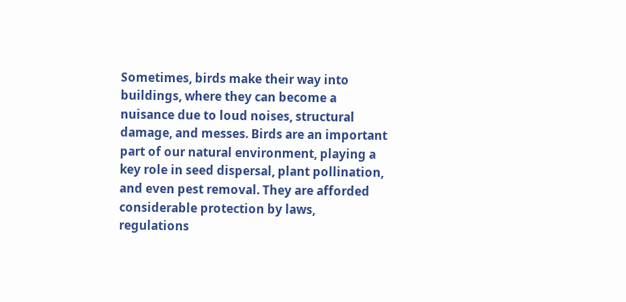Sometimes, birds make their way into buildings, where they can become a nuisance due to loud noises, structural damage, and messes. Birds are an important part of our natural environment, playing a key role in seed dispersal, plant pollination, and even pest removal. They are afforded considerable protection by laws, regulations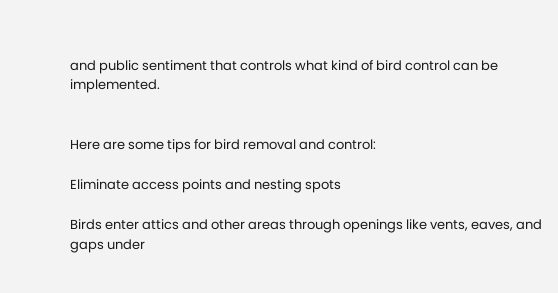and public sentiment that controls what kind of bird control can be implemented.


Here are some tips for bird removal and control:

Eliminate access points and nesting spots

Birds enter attics and other areas through openings like vents, eaves, and gaps under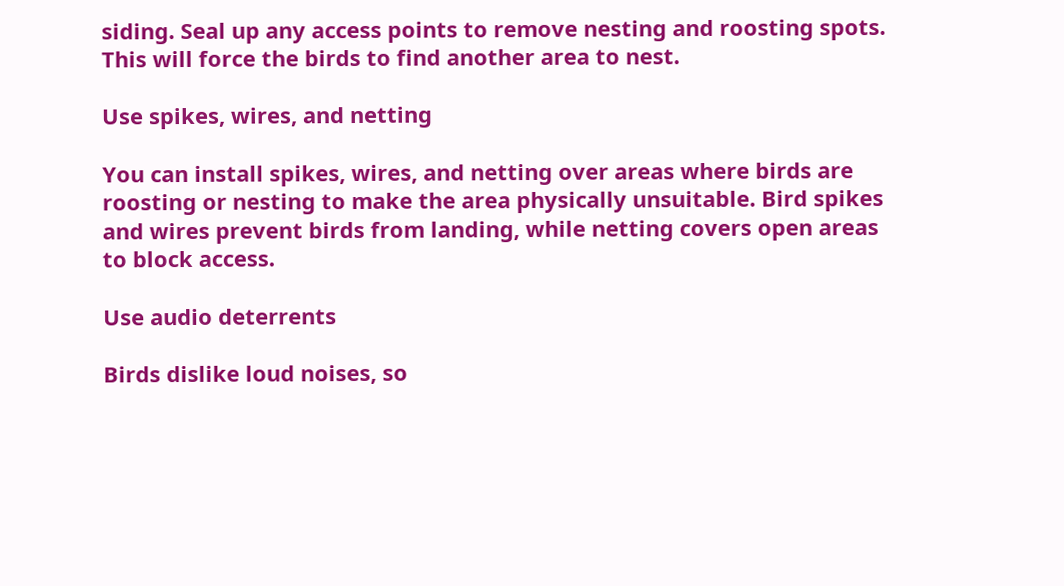siding. Seal up any access points to remove nesting and roosting spots. This will force the birds to find another area to nest.

Use spikes, wires, and netting

You can install spikes, wires, and netting over areas where birds are roosting or nesting to make the area physically unsuitable. Bird spikes and wires prevent birds from landing, while netting covers open areas to block access.

Use audio deterrents

Birds dislike loud noises, so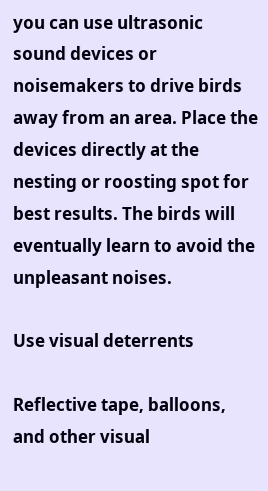you can use ultrasonic sound devices or noisemakers to drive birds away from an area. Place the devices directly at the nesting or roosting spot for best results. The birds will eventually learn to avoid the unpleasant noises.

Use visual deterrents

Reflective tape, balloons, and other visual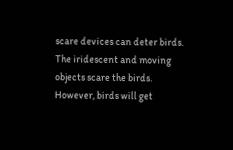scare devices can deter birds. The iridescent and moving objects scare the birds. However, birds will get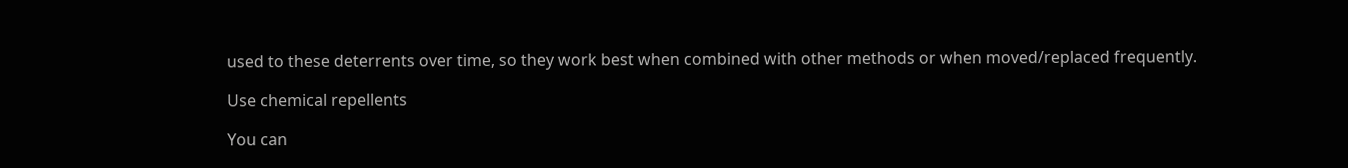used to these deterrents over time, so they work best when combined with other methods or when moved/replaced frequently.

Use chemical repellents

You can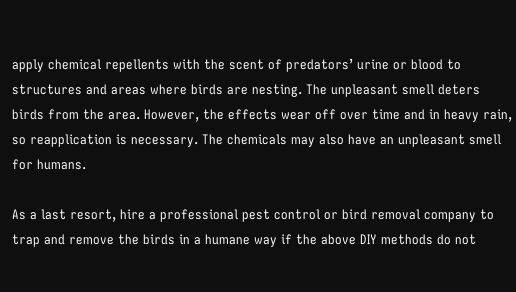apply chemical repellents with the scent of predators’ urine or blood to structures and areas where birds are nesting. The unpleasant smell deters birds from the area. However, the effects wear off over time and in heavy rain, so reapplication is necessary. The chemicals may also have an unpleasant smell for humans.

As a last resort, hire a professional pest control or bird removal company to trap and remove the birds in a humane way if the above DIY methods do not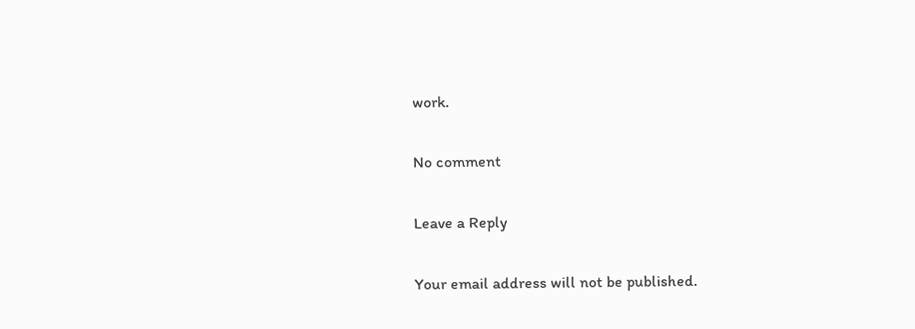work.

No comment

Leave a Reply

Your email address will not be published.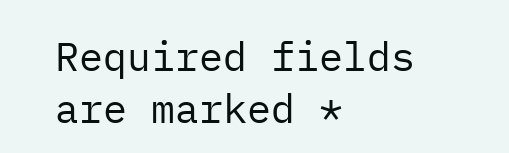Required fields are marked *